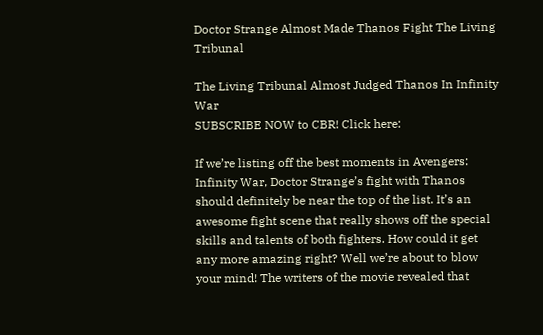Doctor Strange Almost Made Thanos Fight The Living Tribunal

The Living Tribunal Almost Judged Thanos In Infinity War
SUBSCRIBE NOW to CBR! Click here:

If we’re listing off the best moments in Avengers: Infinity War, Doctor Strange’s fight with Thanos should definitely be near the top of the list. It’s an awesome fight scene that really shows off the special skills and talents of both fighters. How could it get any more amazing right? Well we’re about to blow your mind! The writers of the movie revealed that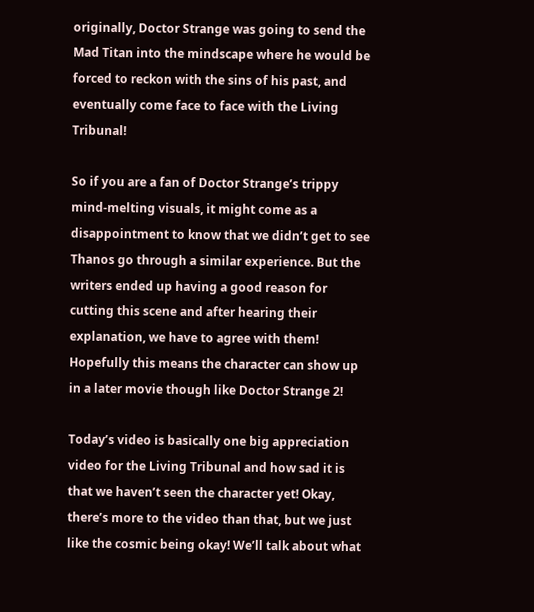originally, Doctor Strange was going to send the Mad Titan into the mindscape where he would be forced to reckon with the sins of his past, and eventually come face to face with the Living Tribunal!

So if you are a fan of Doctor Strange’s trippy mind-melting visuals, it might come as a disappointment to know that we didn’t get to see Thanos go through a similar experience. But the writers ended up having a good reason for cutting this scene and after hearing their explanation, we have to agree with them! Hopefully this means the character can show up in a later movie though like Doctor Strange 2!

Today’s video is basically one big appreciation video for the Living Tribunal and how sad it is that we haven’t seen the character yet! Okay, there’s more to the video than that, but we just like the cosmic being okay! We’ll talk about what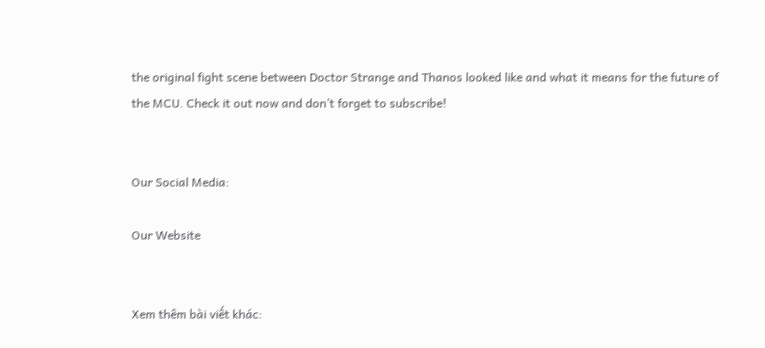the original fight scene between Doctor Strange and Thanos looked like and what it means for the future of the MCU. Check it out now and don’t forget to subscribe!


Our Social Media:

Our Website


Xem thêm bài viết khác: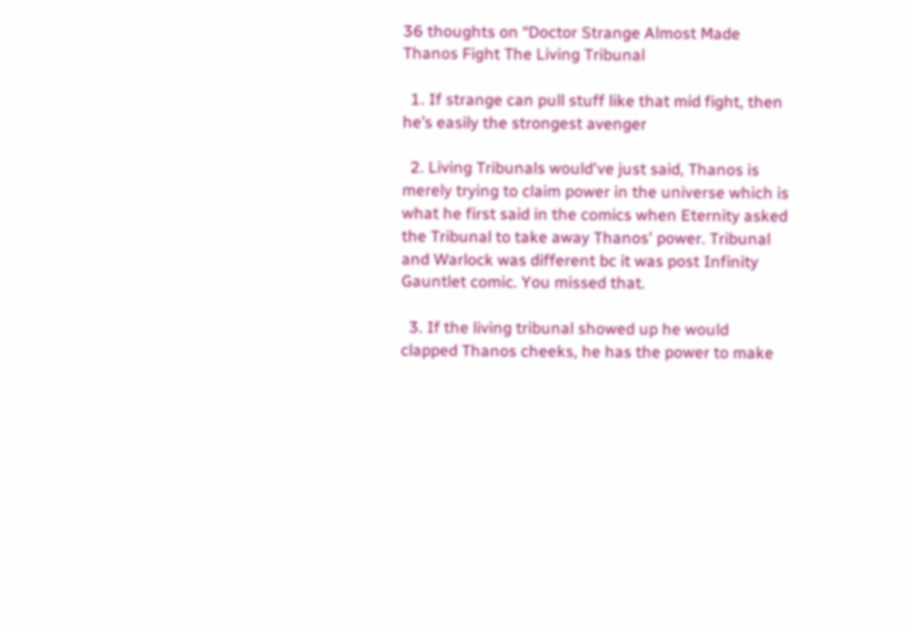36 thoughts on “Doctor Strange Almost Made Thanos Fight The Living Tribunal

  1. If strange can pull stuff like that mid fight, then he’s easily the strongest avenger

  2. Living Tribunals would've just said, Thanos is merely trying to claim power in the universe which is what he first said in the comics when Eternity asked the Tribunal to take away Thanos' power. Tribunal and Warlock was different bc it was post Infinity Gauntlet comic. You missed that.

  3. If the living tribunal showed up he would clapped Thanos cheeks, he has the power to make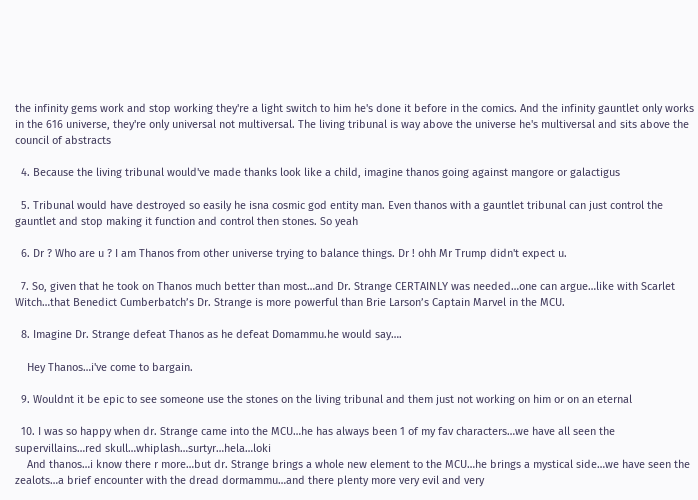the infinity gems work and stop working they're a light switch to him he's done it before in the comics. And the infinity gauntlet only works in the 616 universe, they're only universal not multiversal. The living tribunal is way above the universe he's multiversal and sits above the council of abstracts

  4. Because the living tribunal would've made thanks look like a child, imagine thanos going against mangore or galactigus

  5. Tribunal would have destroyed so easily he isna cosmic god entity man. Even thanos with a gauntlet tribunal can just control the gauntlet and stop making it function and control then stones. So yeah

  6. Dr ? Who are u ? I am Thanos from other universe trying to balance things. Dr ! ohh Mr Trump didn't expect u.

  7. So, given that he took on Thanos much better than most…and Dr. Strange CERTAINLY was needed…one can argue…like with Scarlet Witch…that Benedict Cumberbatch’s Dr. Strange is more powerful than Brie Larson’s Captain Marvel in the MCU.

  8. Imagine Dr. Strange defeat Thanos as he defeat Domammu.he would say….

    Hey Thanos…i've come to bargain.

  9. Wouldnt it be epic to see someone use the stones on the living tribunal and them just not working on him or on an eternal

  10. I was so happy when dr. Strange came into the MCU…he has always been 1 of my fav characters…we have all seen the supervillains…red skull…whiplash…surtyr…hela…loki
    And thanos…i know there r more…but dr. Strange brings a whole new element to the MCU…he brings a mystical side…we have seen the zealots…a brief encounter with the dread dormammu…and there plenty more very evil and very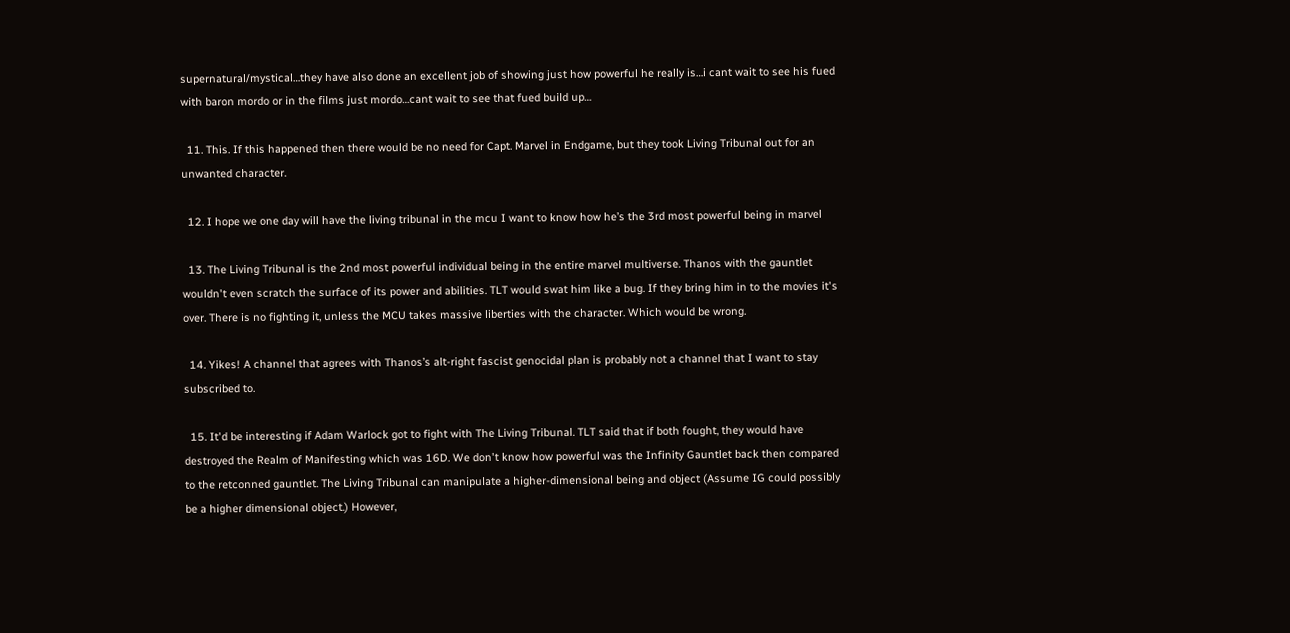supernatural/mystical…they have also done an excellent job of showing just how powerful he really is…i cant wait to see his fued with baron mordo or in the films just mordo…cant wait to see that fued build up…

  11. This. If this happened then there would be no need for Capt. Marvel in Endgame, but they took Living Tribunal out for an unwanted character.

  12. I hope we one day will have the living tribunal in the mcu I want to know how he’s the 3rd most powerful being in marvel

  13. The Living Tribunal is the 2nd most powerful individual being in the entire marvel multiverse. Thanos with the gauntlet wouldn't even scratch the surface of its power and abilities. TLT would swat him like a bug. If they bring him in to the movies it's over. There is no fighting it, unless the MCU takes massive liberties with the character. Which would be wrong.

  14. Yikes! A channel that agrees with Thanos’s alt-right fascist genocidal plan is probably not a channel that I want to stay subscribed to.

  15. It'd be interesting if Adam Warlock got to fight with The Living Tribunal. TLT said that if both fought, they would have destroyed the Realm of Manifesting which was 16D. We don't know how powerful was the Infinity Gauntlet back then compared to the retconned gauntlet. The Living Tribunal can manipulate a higher-dimensional being and object (Assume IG could possibly be a higher dimensional object.) However,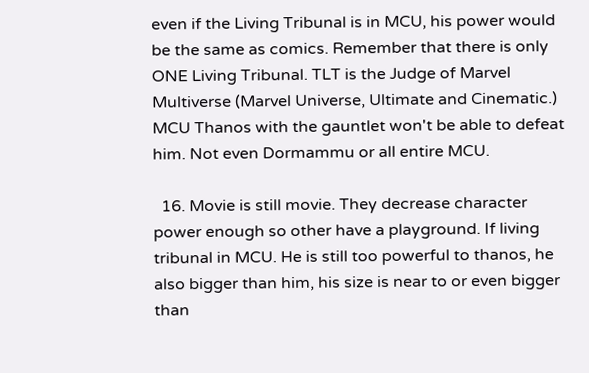even if the Living Tribunal is in MCU, his power would be the same as comics. Remember that there is only ONE Living Tribunal. TLT is the Judge of Marvel Multiverse (Marvel Universe, Ultimate and Cinematic.) MCU Thanos with the gauntlet won't be able to defeat him. Not even Dormammu or all entire MCU.

  16. Movie is still movie. They decrease character power enough so other have a playground. If living tribunal in MCU. He is still too powerful to thanos, he also bigger than him, his size is near to or even bigger than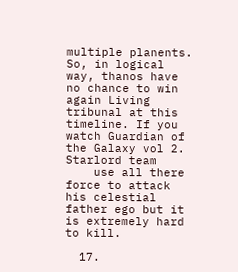multiple planents. So, in logical way, thanos have no chance to win again Living tribunal at this timeline. If you watch Guardian of the Galaxy vol 2. Starlord team
    use all there force to attack his celestial father ego but it is extremely hard to kill.

  17.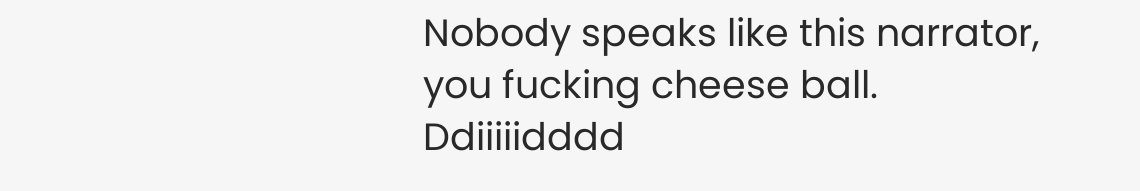Nobody speaks like this narrator, you fucking cheese ball. Ddiiiiidddd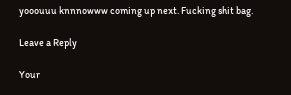yooouuu knnnowww coming up next. Fucking shit bag.

Leave a Reply

Your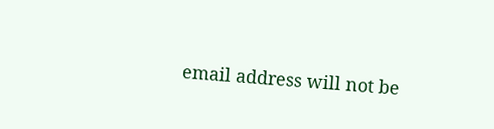email address will not be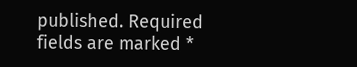published. Required fields are marked *